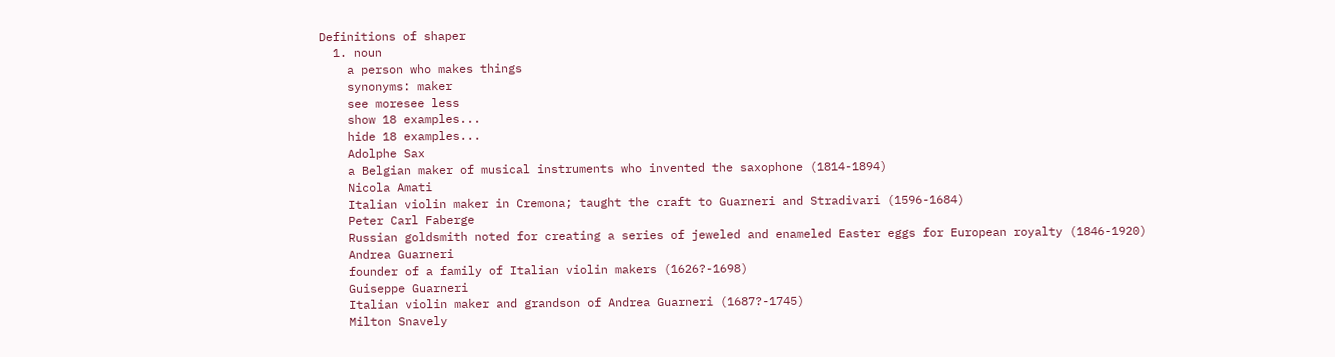Definitions of shaper
  1. noun
    a person who makes things
    synonyms: maker
    see moresee less
    show 18 examples...
    hide 18 examples...
    Adolphe Sax
    a Belgian maker of musical instruments who invented the saxophone (1814-1894)
    Nicola Amati
    Italian violin maker in Cremona; taught the craft to Guarneri and Stradivari (1596-1684)
    Peter Carl Faberge
    Russian goldsmith noted for creating a series of jeweled and enameled Easter eggs for European royalty (1846-1920)
    Andrea Guarneri
    founder of a family of Italian violin makers (1626?-1698)
    Guiseppe Guarneri
    Italian violin maker and grandson of Andrea Guarneri (1687?-1745)
    Milton Snavely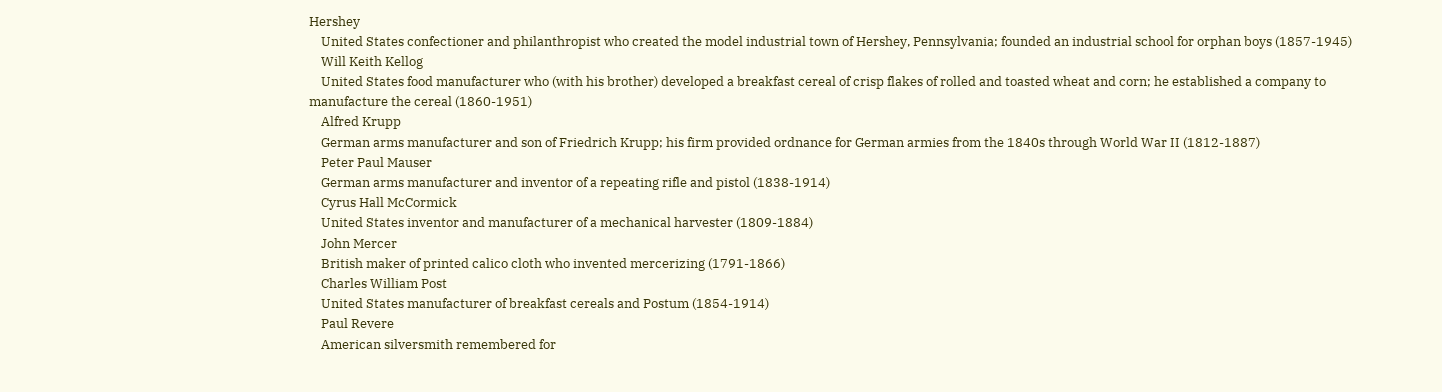Hershey
    United States confectioner and philanthropist who created the model industrial town of Hershey, Pennsylvania; founded an industrial school for orphan boys (1857-1945)
    Will Keith Kellog
    United States food manufacturer who (with his brother) developed a breakfast cereal of crisp flakes of rolled and toasted wheat and corn; he established a company to manufacture the cereal (1860-1951)
    Alfred Krupp
    German arms manufacturer and son of Friedrich Krupp; his firm provided ordnance for German armies from the 1840s through World War II (1812-1887)
    Peter Paul Mauser
    German arms manufacturer and inventor of a repeating rifle and pistol (1838-1914)
    Cyrus Hall McCormick
    United States inventor and manufacturer of a mechanical harvester (1809-1884)
    John Mercer
    British maker of printed calico cloth who invented mercerizing (1791-1866)
    Charles William Post
    United States manufacturer of breakfast cereals and Postum (1854-1914)
    Paul Revere
    American silversmith remembered for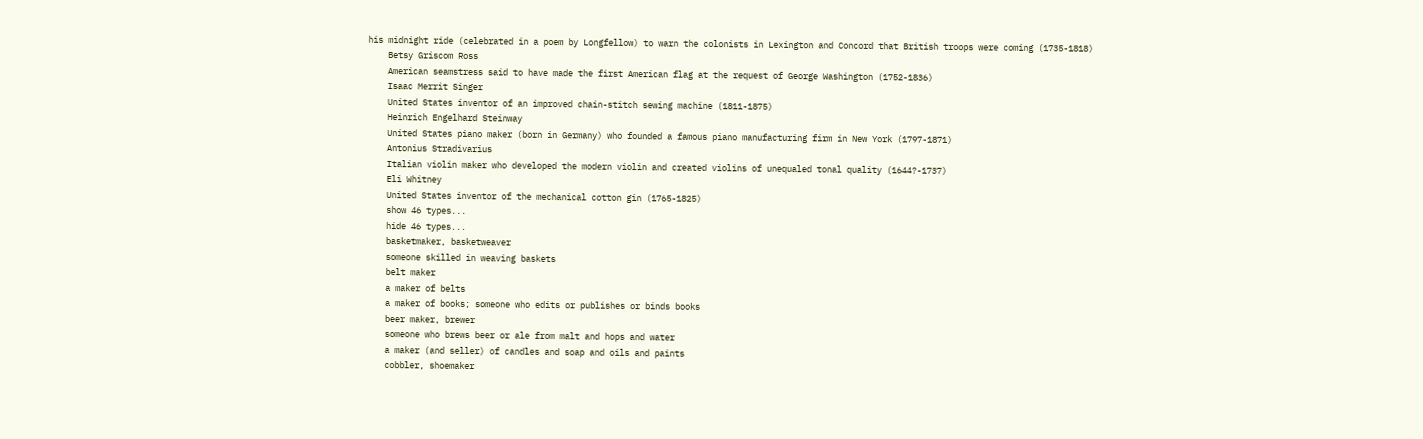his midnight ride (celebrated in a poem by Longfellow) to warn the colonists in Lexington and Concord that British troops were coming (1735-1818)
    Betsy Griscom Ross
    American seamstress said to have made the first American flag at the request of George Washington (1752-1836)
    Isaac Merrit Singer
    United States inventor of an improved chain-stitch sewing machine (1811-1875)
    Heinrich Engelhard Steinway
    United States piano maker (born in Germany) who founded a famous piano manufacturing firm in New York (1797-1871)
    Antonius Stradivarius
    Italian violin maker who developed the modern violin and created violins of unequaled tonal quality (1644?-1737)
    Eli Whitney
    United States inventor of the mechanical cotton gin (1765-1825)
    show 46 types...
    hide 46 types...
    basketmaker, basketweaver
    someone skilled in weaving baskets
    belt maker
    a maker of belts
    a maker of books; someone who edits or publishes or binds books
    beer maker, brewer
    someone who brews beer or ale from malt and hops and water
    a maker (and seller) of candles and soap and oils and paints
    cobbler, shoemaker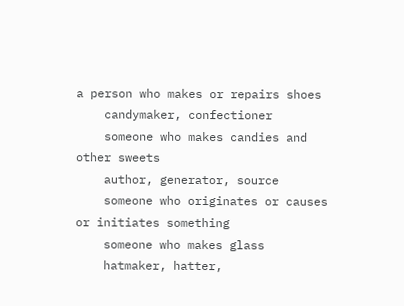a person who makes or repairs shoes
    candymaker, confectioner
    someone who makes candies and other sweets
    author, generator, source
    someone who originates or causes or initiates something
    someone who makes glass
    hatmaker, hatter,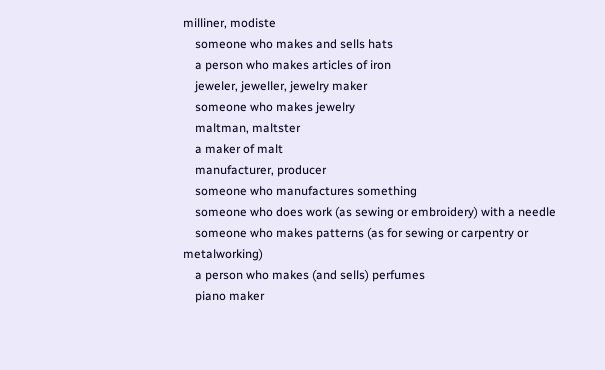milliner, modiste
    someone who makes and sells hats
    a person who makes articles of iron
    jeweler, jeweller, jewelry maker
    someone who makes jewelry
    maltman, maltster
    a maker of malt
    manufacturer, producer
    someone who manufactures something
    someone who does work (as sewing or embroidery) with a needle
    someone who makes patterns (as for sewing or carpentry or metalworking)
    a person who makes (and sells) perfumes
    piano maker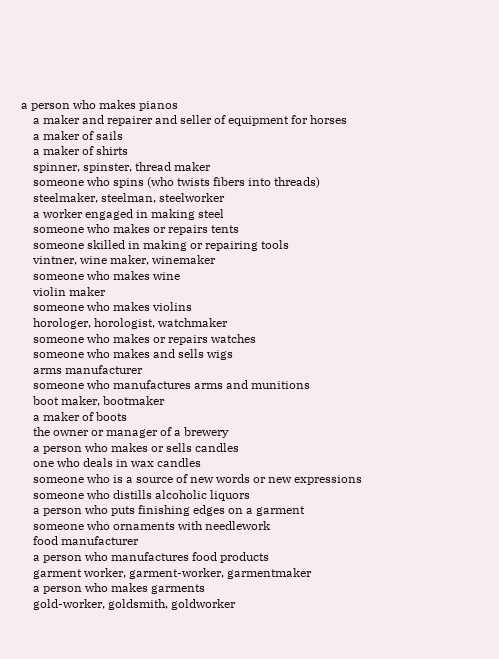a person who makes pianos
    a maker and repairer and seller of equipment for horses
    a maker of sails
    a maker of shirts
    spinner, spinster, thread maker
    someone who spins (who twists fibers into threads)
    steelmaker, steelman, steelworker
    a worker engaged in making steel
    someone who makes or repairs tents
    someone skilled in making or repairing tools
    vintner, wine maker, winemaker
    someone who makes wine
    violin maker
    someone who makes violins
    horologer, horologist, watchmaker
    someone who makes or repairs watches
    someone who makes and sells wigs
    arms manufacturer
    someone who manufactures arms and munitions
    boot maker, bootmaker
    a maker of boots
    the owner or manager of a brewery
    a person who makes or sells candles
    one who deals in wax candles
    someone who is a source of new words or new expressions
    someone who distills alcoholic liquors
    a person who puts finishing edges on a garment
    someone who ornaments with needlework
    food manufacturer
    a person who manufactures food products
    garment worker, garment-worker, garmentmaker
    a person who makes garments
    gold-worker, goldsmith, goldworker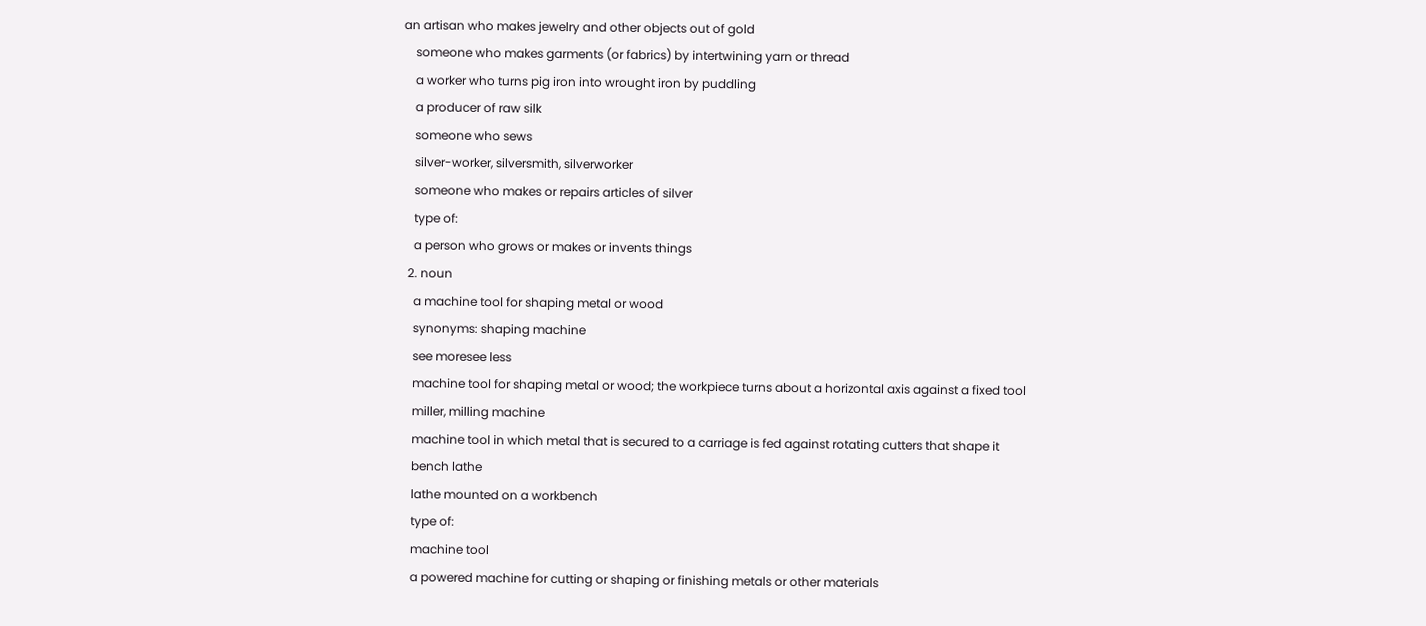an artisan who makes jewelry and other objects out of gold
    someone who makes garments (or fabrics) by intertwining yarn or thread
    a worker who turns pig iron into wrought iron by puddling
    a producer of raw silk
    someone who sews
    silver-worker, silversmith, silverworker
    someone who makes or repairs articles of silver
    type of:
    a person who grows or makes or invents things
  2. noun
    a machine tool for shaping metal or wood
    synonyms: shaping machine
    see moresee less
    machine tool for shaping metal or wood; the workpiece turns about a horizontal axis against a fixed tool
    miller, milling machine
    machine tool in which metal that is secured to a carriage is fed against rotating cutters that shape it
    bench lathe
    lathe mounted on a workbench
    type of:
    machine tool
    a powered machine for cutting or shaping or finishing metals or other materials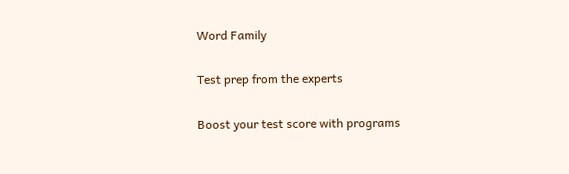Word Family

Test prep from the experts

Boost your test score with programs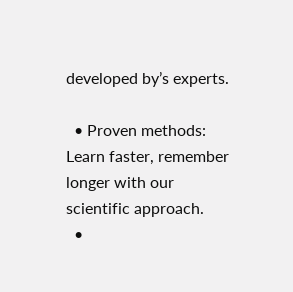developed by’s experts.

  • Proven methods: Learn faster, remember longer with our scientific approach.
  •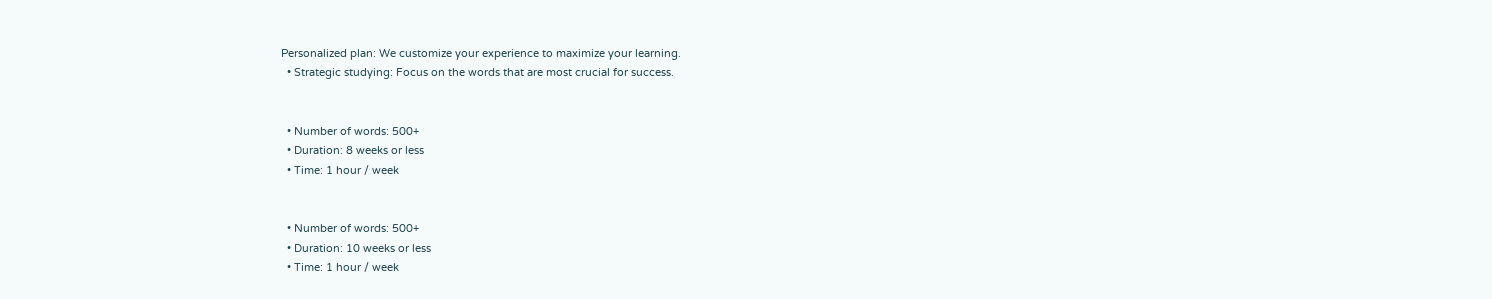Personalized plan: We customize your experience to maximize your learning.
  • Strategic studying: Focus on the words that are most crucial for success.


  • Number of words: 500+
  • Duration: 8 weeks or less
  • Time: 1 hour / week


  • Number of words: 500+
  • Duration: 10 weeks or less
  • Time: 1 hour / week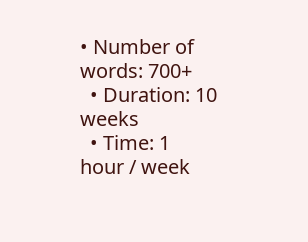• Number of words: 700+
  • Duration: 10 weeks
  • Time: 1 hour / week